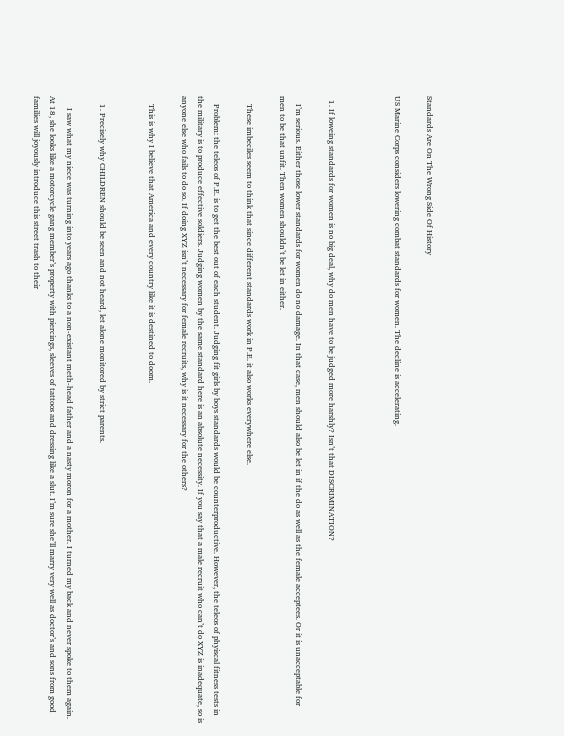Standards Are On The Wrong Side Of History

US Marine Corps considers lowering combat standards for women. The decline is accelerating.



  1. If loweing standards for women is no big deal, why do men have to be judged more harshly? Isn’t that DISCRIMINATION?

    I’m serious. Either those lower standards for women do no damage. In that case, men should also be let in if the do as well as the female acceptees. Or it is unacceptable for men to be that unfit. Then women shouldn’t be let in either.

    These imbeciles seem to think that since different standards work in P.E. it also works everywhere else.

    Problem: the teleos of P.E. is to get the best out of each student. Judging fit girls by boys standards would be counterproductive. However, the teleos of phyiscal fitness tests in the military is to produce effective soldiers. Judging women by the same standard here is an absolute necessity. If you say that a male recruit who can’t do XYZ is inadequate, so is anyone else who fails to do so. If doing XYZ isn’t necessary for female recruits, why is it necessary for the others?

    This is why I believe that America and every country like it is destined to doom.


    1. Precisely why CHILDREN should be seen and not heard, let alone monitored by strict parents.

      I saw what my niece was turning into years ago thanks to a non-existant meth-head father and a nasty moron for a mother. I turned my back and never spoke to them again. At 18, she looks like a motorcycle gang member’s property with piercings, sleeves of tattoos and dressing like a slut. I’m sure she’ll marry very well as doctor’s and sons from good families will joyously introduce this street trash to their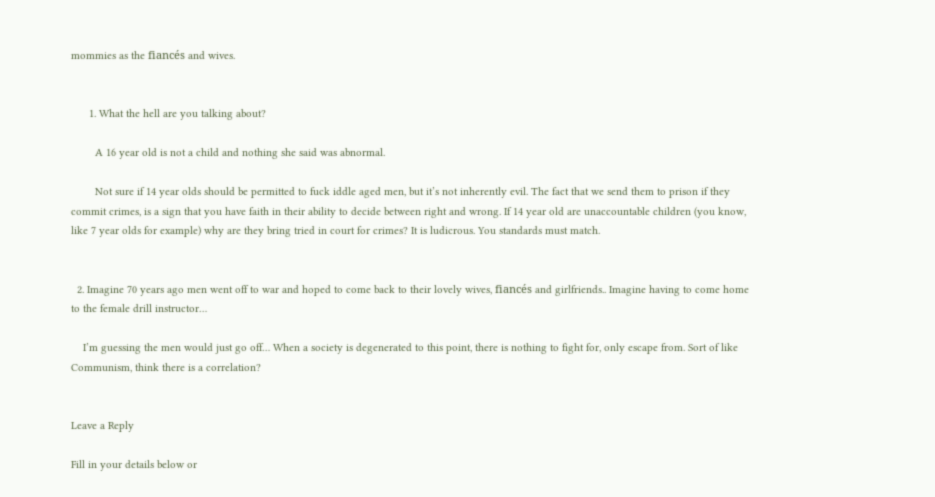mommies as the fiancés and wives.


      1. What the hell are you talking about?

        A 16 year old is not a child and nothing she said was abnormal.

        Not sure if 14 year olds should be permitted to fuck iddle aged men, but it’s not inherently evil. The fact that we send them to prison if they commit crimes, is a sign that you have faith in their ability to decide between right and wrong. If 14 year old are unaccountable children (you know, like 7 year olds for example) why are they bring tried in court for crimes? It is ludicrous. You standards must match.


  2. Imagine 70 years ago men went off to war and hoped to come back to their lovely wives, fiancés and girlfriends.. Imagine having to come home to the female drill instructor…

    I’m guessing the men would just go off… When a society is degenerated to this point, there is nothing to fight for, only escape from. Sort of like Communism, think there is a correlation?


Leave a Reply

Fill in your details below or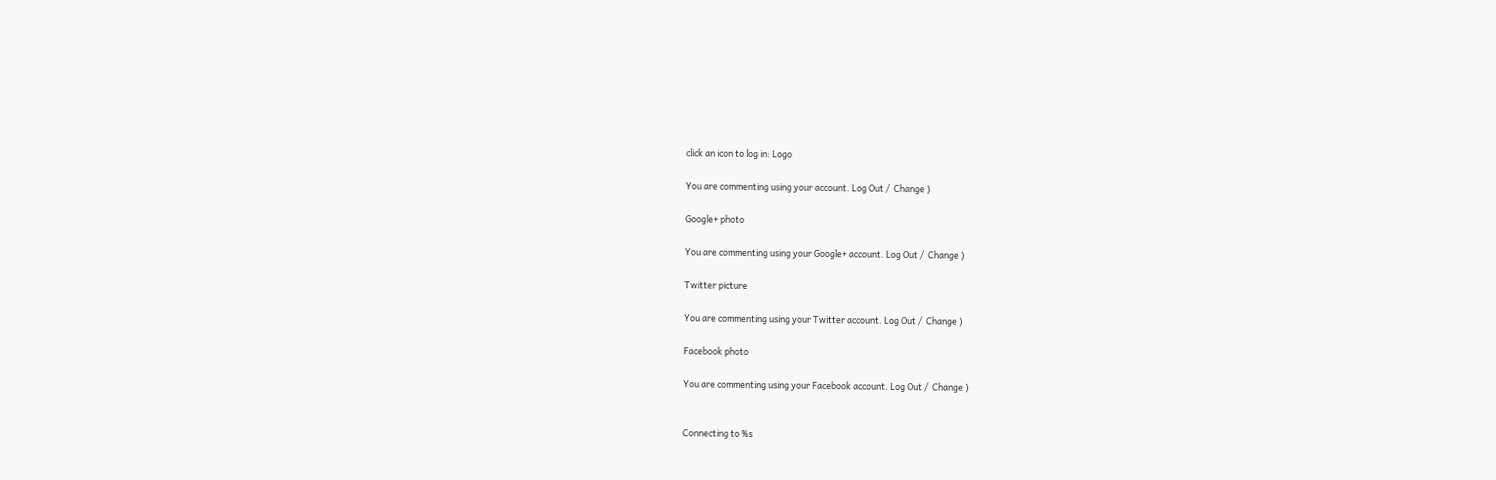click an icon to log in: Logo

You are commenting using your account. Log Out /  Change )

Google+ photo

You are commenting using your Google+ account. Log Out /  Change )

Twitter picture

You are commenting using your Twitter account. Log Out /  Change )

Facebook photo

You are commenting using your Facebook account. Log Out /  Change )


Connecting to %s